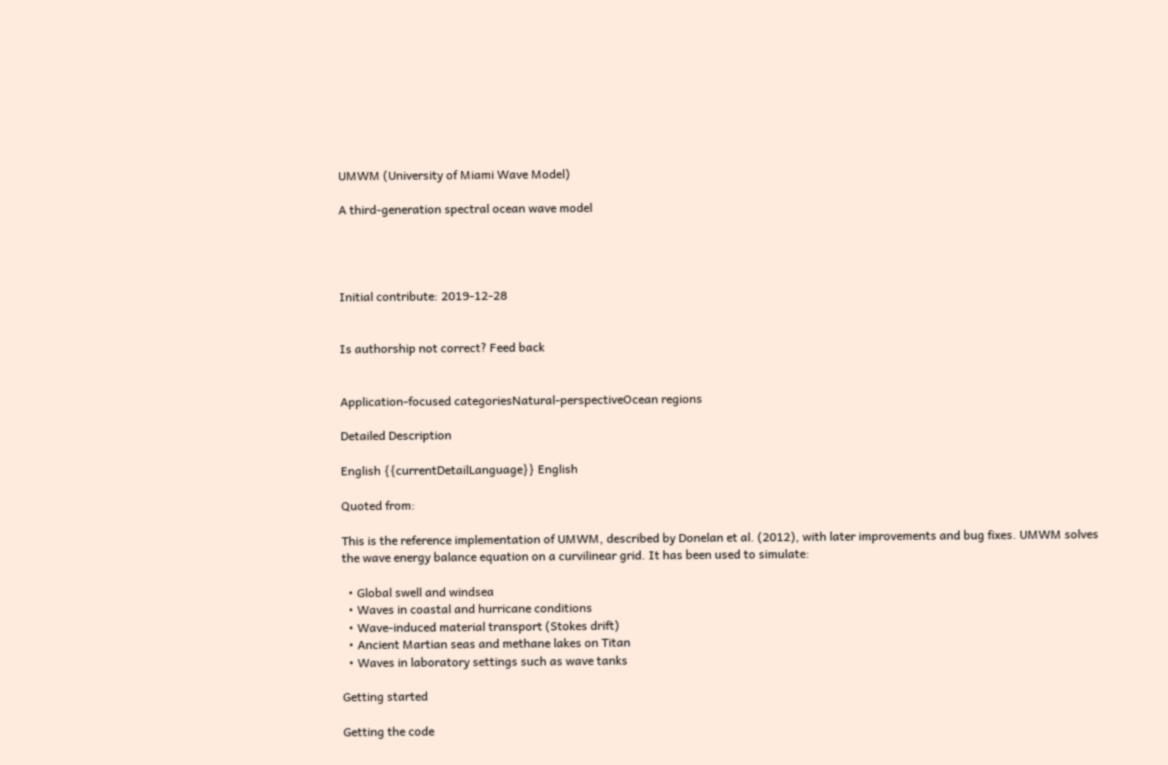UMWM (University of Miami Wave Model)

A third-generation spectral ocean wave model




Initial contribute: 2019-12-28


Is authorship not correct? Feed back


Application-focused categoriesNatural-perspectiveOcean regions

Detailed Description

English {{currentDetailLanguage}} English

Quoted from:

This is the reference implementation of UMWM, described by Donelan et al. (2012), with later improvements and bug fixes. UMWM solves the wave energy balance equation on a curvilinear grid. It has been used to simulate:

  • Global swell and windsea
  • Waves in coastal and hurricane conditions
  • Wave-induced material transport (Stokes drift)
  • Ancient Martian seas and methane lakes on Titan
  • Waves in laboratory settings such as wave tanks

Getting started

Getting the code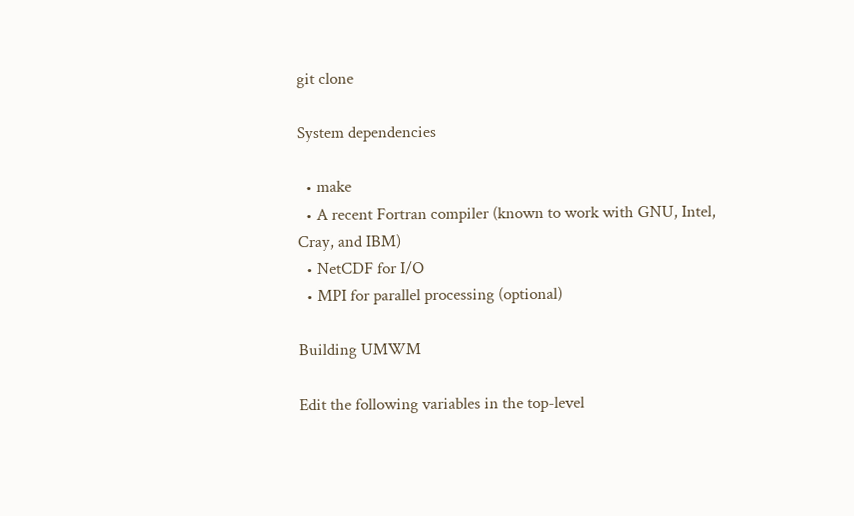git clone

System dependencies

  • make
  • A recent Fortran compiler (known to work with GNU, Intel, Cray, and IBM)
  • NetCDF for I/O
  • MPI for parallel processing (optional)

Building UMWM

Edit the following variables in the top-level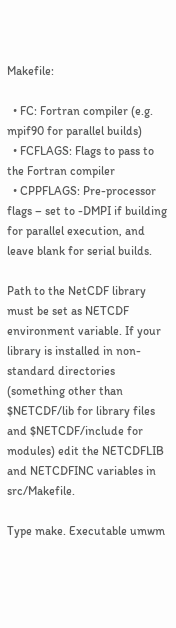Makefile:

  • FC: Fortran compiler (e.g. mpif90 for parallel builds)
  • FCFLAGS: Flags to pass to the Fortran compiler
  • CPPFLAGS: Pre-processor flags – set to -DMPI if building for parallel execution, and leave blank for serial builds.

Path to the NetCDF library must be set as NETCDF environment variable. If your library is installed in non-standard directories (something other than $NETCDF/lib for library files and $NETCDF/include for modules) edit the NETCDFLIB and NETCDFINC variables in src/Makefile.

Type make. Executable umwm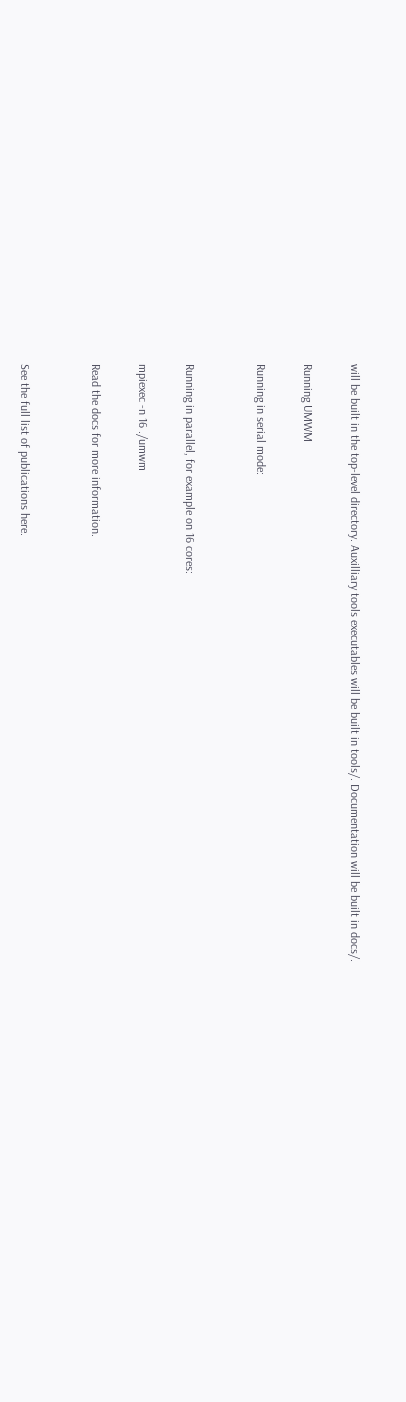will be built in the top-level directory. Auxilliary tools executables will be built in tools/. Documentation will be built in docs/.

Running UMWM

Running in serial mode:


Running in parallel, for example on 16 cores:

mpiexec -n 16 ./umwm

Read the docs for more information.


See the full list of publications here.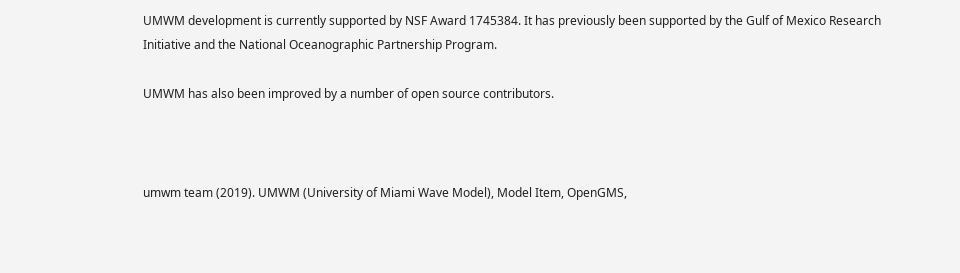UMWM development is currently supported by NSF Award 1745384. It has previously been supported by the Gulf of Mexico Research Initiative and the National Oceanographic Partnership Program.

UMWM has also been improved by a number of open source contributors.



umwm team (2019). UMWM (University of Miami Wave Model), Model Item, OpenGMS,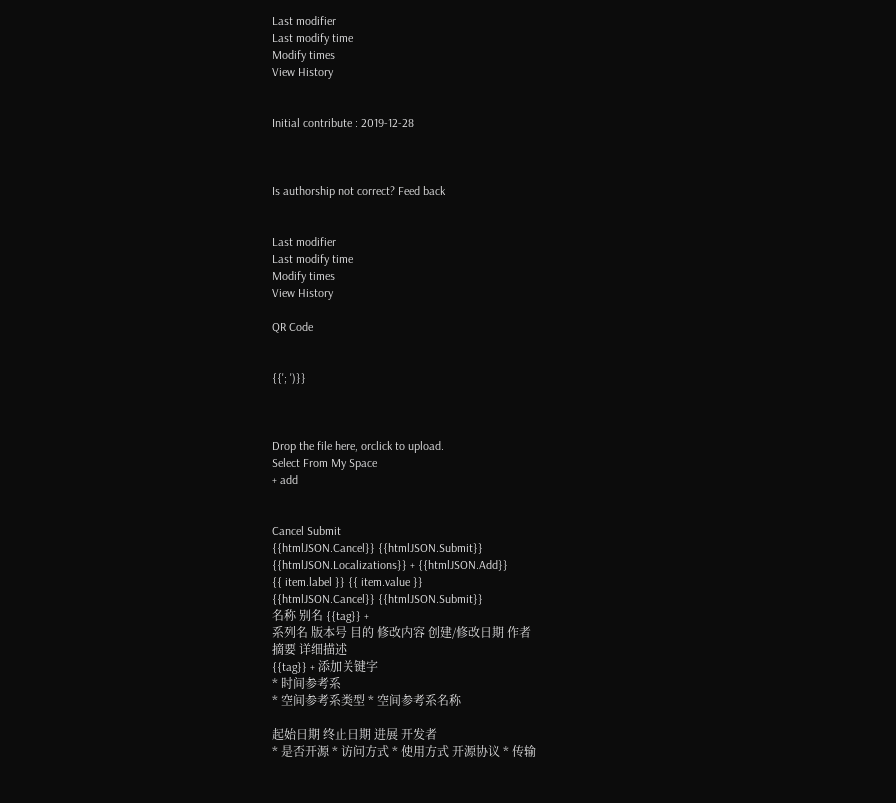Last modifier
Last modify time
Modify times
View History


Initial contribute : 2019-12-28



Is authorship not correct? Feed back


Last modifier
Last modify time
Modify times
View History

QR Code


{{'; ')}}



Drop the file here, orclick to upload.
Select From My Space
+ add


Cancel Submit
{{htmlJSON.Cancel}} {{htmlJSON.Submit}}
{{htmlJSON.Localizations}} + {{htmlJSON.Add}}
{{ item.label }} {{ item.value }}
{{htmlJSON.Cancel}} {{htmlJSON.Submit}}
名称 别名 {{tag}} +
系列名 版本号 目的 修改内容 创建/修改日期 作者
摘要 详细描述
{{tag}} + 添加关键字
* 时间参考系
* 空间参考系类型 * 空间参考系名称

起始日期 终止日期 进展 开发者
* 是否开源 * 访问方式 * 使用方式 开源协议 * 传输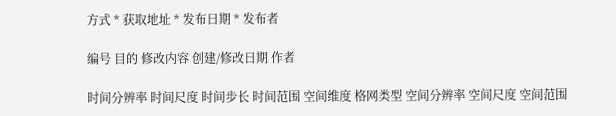方式 * 获取地址 * 发布日期 * 发布者

编号 目的 修改内容 创建/修改日期 作者

时间分辨率 时间尺度 时间步长 时间范围 空间维度 格网类型 空间分辨率 空间尺度 空间范围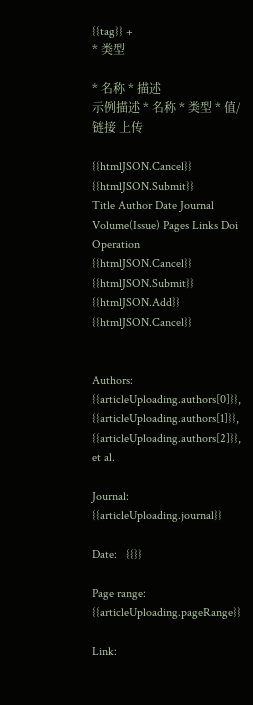{{tag}} +
* 类型

* 名称 * 描述
示例描述 * 名称 * 类型 * 值/链接 上传

{{htmlJSON.Cancel}} {{htmlJSON.Submit}}
Title Author Date Journal Volume(Issue) Pages Links Doi Operation
{{htmlJSON.Cancel}} {{htmlJSON.Submit}}
{{htmlJSON.Add}} {{htmlJSON.Cancel}}


Authors:  {{articleUploading.authors[0]}}, {{articleUploading.authors[1]}}, {{articleUploading.authors[2]}}, et al.

Journal:   {{articleUploading.journal}}

Date:   {{}}

Page range:   {{articleUploading.pageRange}}

Link: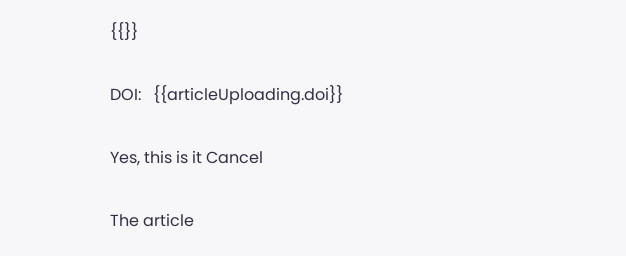{{}}

DOI:   {{articleUploading.doi}}

Yes, this is it Cancel

The article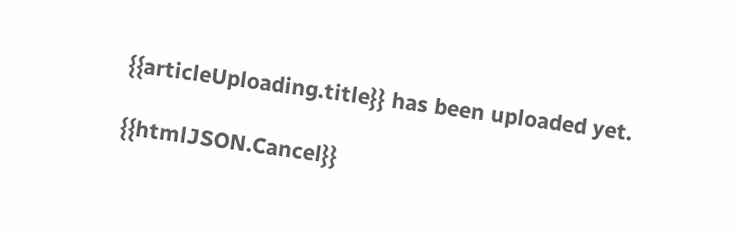{{articleUploading.title}} has been uploaded yet.

{{htmlJSON.Cancel}}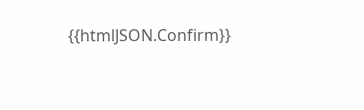{{htmlJSON.Confirm}}